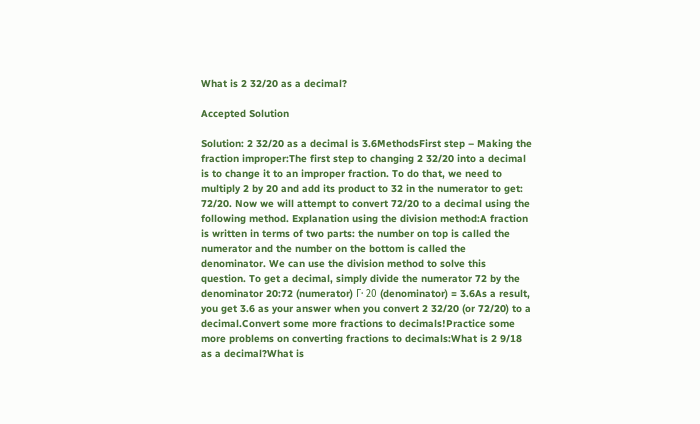What is 2 32/20 as a decimal?

Accepted Solution

Solution: 2 32/20 as a decimal is 3.6MethodsFirst step – Making the fraction improper:The first step to changing 2 32/20 into a decimal is to change it to an improper fraction. To do that, we need to multiply 2 by 20 and add its product to 32 in the numerator to get: 72/20. Now we will attempt to convert 72/20 to a decimal using the following method. Explanation using the division method:A fraction is written in terms of two parts: the number on top is called the numerator and the number on the bottom is called the denominator. We can use the division method to solve this question. To get a decimal, simply divide the numerator 72 by the denominator 20:72 (numerator) Γ· 20 (denominator) = 3.6As a result, you get 3.6 as your answer when you convert 2 32/20 (or 72/20) to a decimal.Convert some more fractions to decimals!Practice some more problems on converting fractions to decimals:What is 2 9/18 as a decimal?What is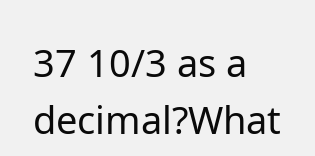37 10/3 as a decimal?What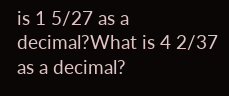is 1 5/27 as a decimal?What is 4 2/37 as a decimal?